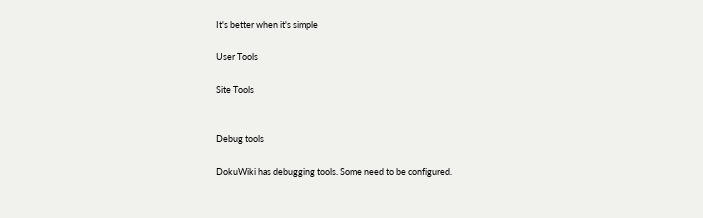It's better when it's simple

User Tools

Site Tools


Debug tools

DokuWiki has debugging tools. Some need to be configured.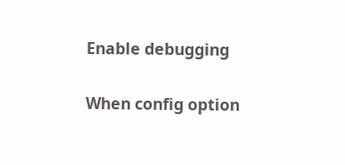Enable debugging

When config option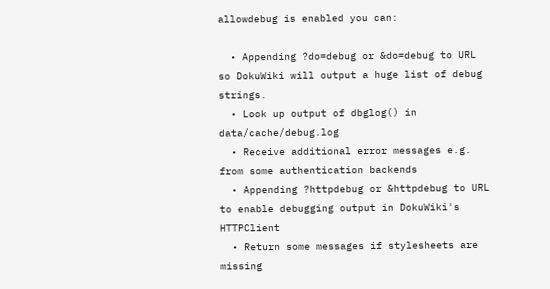allowdebug is enabled you can:

  • Appending ?do=debug or &do=debug to URL so DokuWiki will output a huge list of debug strings.
  • Look up output of dbglog() in data/cache/debug.log
  • Receive additional error messages e.g. from some authentication backends
  • Appending ?httpdebug or &httpdebug to URL to enable debugging output in DokuWiki's HTTPClient
  • Return some messages if stylesheets are missing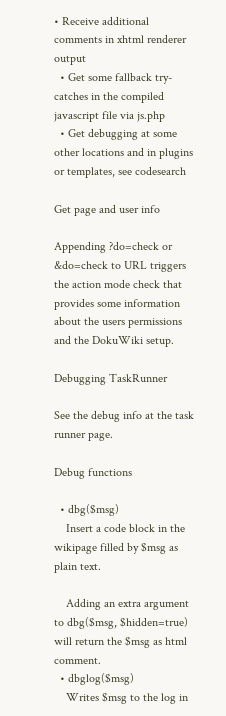• Receive additional comments in xhtml renderer output
  • Get some fallback try-catches in the compiled javascript file via js.php
  • Get debugging at some other locations and in plugins or templates, see codesearch

Get page and user info

Appending ?do=check or &do=check to URL triggers the action mode check that provides some information about the users permissions and the DokuWiki setup.

Debugging TaskRunner

See the debug info at the task runner page.

Debug functions

  • dbg($msg)
    Insert a code block in the wikipage filled by $msg as plain text.

    Adding an extra argument to dbg($msg, $hidden=true) will return the $msg as html comment.
  • dbglog($msg)
    Writes $msg to the log in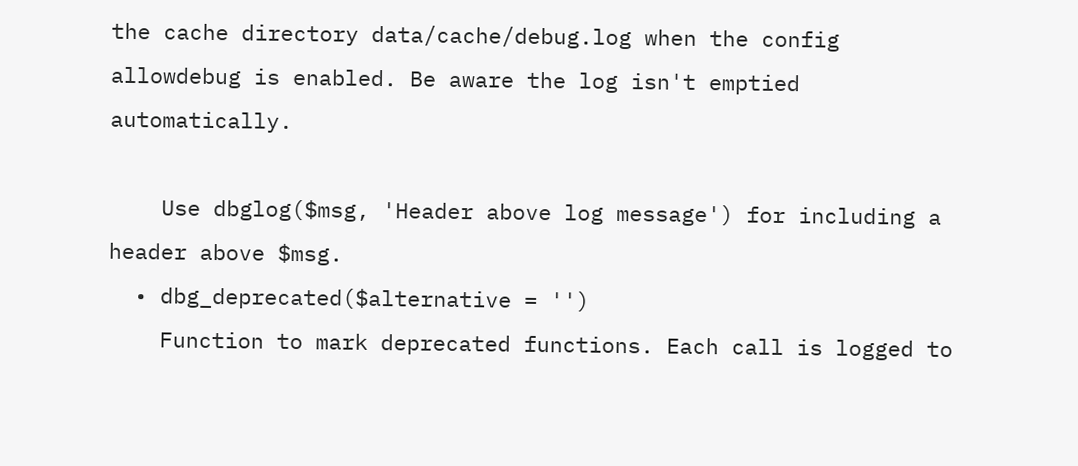the cache directory data/cache/debug.log when the config allowdebug is enabled. Be aware the log isn't emptied automatically.

    Use dbglog($msg, 'Header above log message') for including a header above $msg.
  • dbg_deprecated($alternative = '')
    Function to mark deprecated functions. Each call is logged to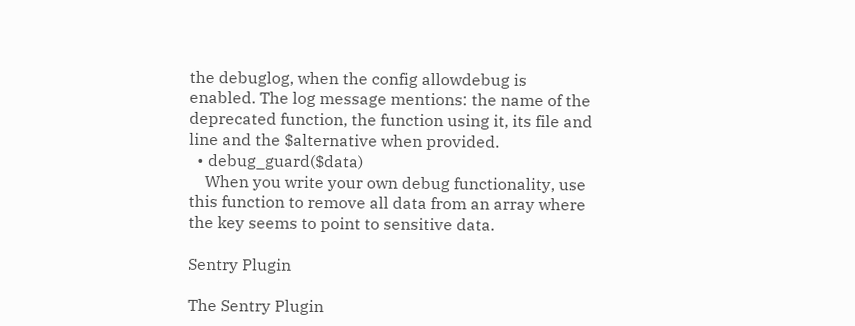the debuglog, when the config allowdebug is enabled. The log message mentions: the name of the deprecated function, the function using it, its file and line and the $alternative when provided.
  • debug_guard($data)
    When you write your own debug functionality, use this function to remove all data from an array where the key seems to point to sensitive data.

Sentry Plugin

The Sentry Plugin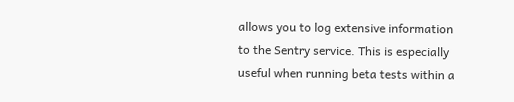allows you to log extensive information to the Sentry service. This is especially useful when running beta tests within a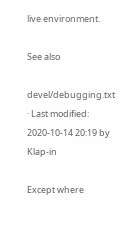live environment.

See also

devel/debugging.txt · Last modified: 2020-10-14 20:19 by Klap-in

Except where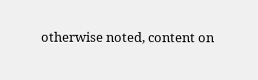otherwise noted, content on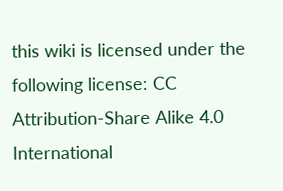this wiki is licensed under the following license: CC Attribution-Share Alike 4.0 International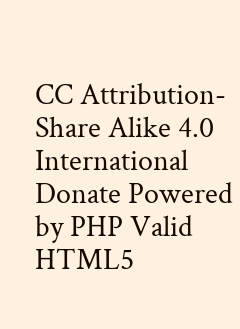CC Attribution-Share Alike 4.0 International Donate Powered by PHP Valid HTML5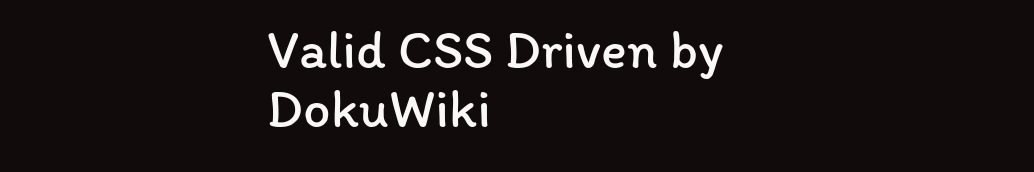Valid CSS Driven by DokuWiki